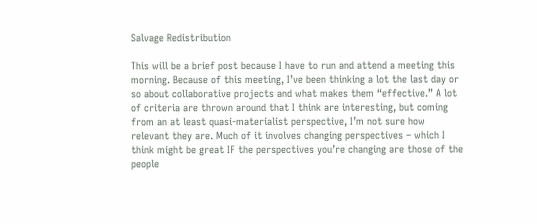Salvage Redistribution

This will be a brief post because I have to run and attend a meeting this morning. Because of this meeting, I’ve been thinking a lot the last day or so about collaborative projects and what makes them “effective.” A lot of criteria are thrown around that I think are interesting, but coming from an at least quasi-materialist perspective, I’m not sure how relevant they are. Much of it involves changing perspectives – which I think might be great IF the perspectives you’re changing are those of the people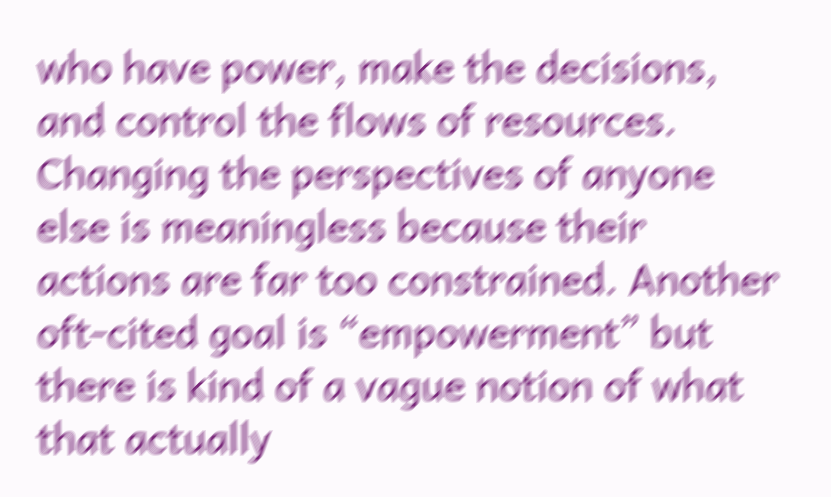who have power, make the decisions, and control the flows of resources. Changing the perspectives of anyone else is meaningless because their actions are far too constrained. Another oft-cited goal is “empowerment” but there is kind of a vague notion of what that actually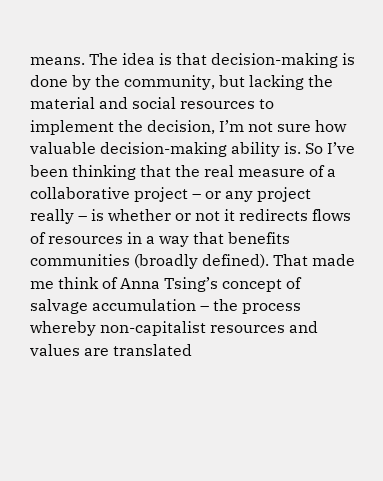means. The idea is that decision-making is done by the community, but lacking the material and social resources to implement the decision, I’m not sure how valuable decision-making ability is. So I’ve been thinking that the real measure of a collaborative project – or any project really – is whether or not it redirects flows of resources in a way that benefits communities (broadly defined). That made me think of Anna Tsing’s concept of salvage accumulation – the process whereby non-capitalist resources and values are translated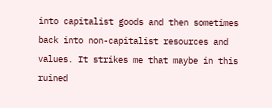into capitalist goods and then sometimes back into non-capitalist resources and values. It strikes me that maybe in this ruined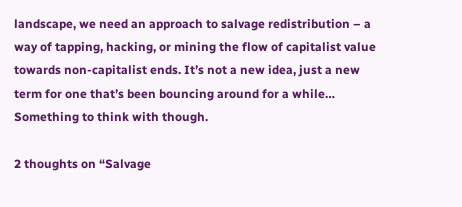landscape, we need an approach to salvage redistribution – a way of tapping, hacking, or mining the flow of capitalist value towards non-capitalist ends. It’s not a new idea, just a new term for one that’s been bouncing around for a while… Something to think with though.

2 thoughts on “Salvage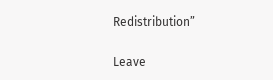Redistribution”

Leave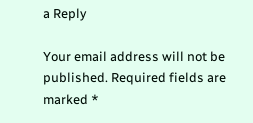a Reply

Your email address will not be published. Required fields are marked *